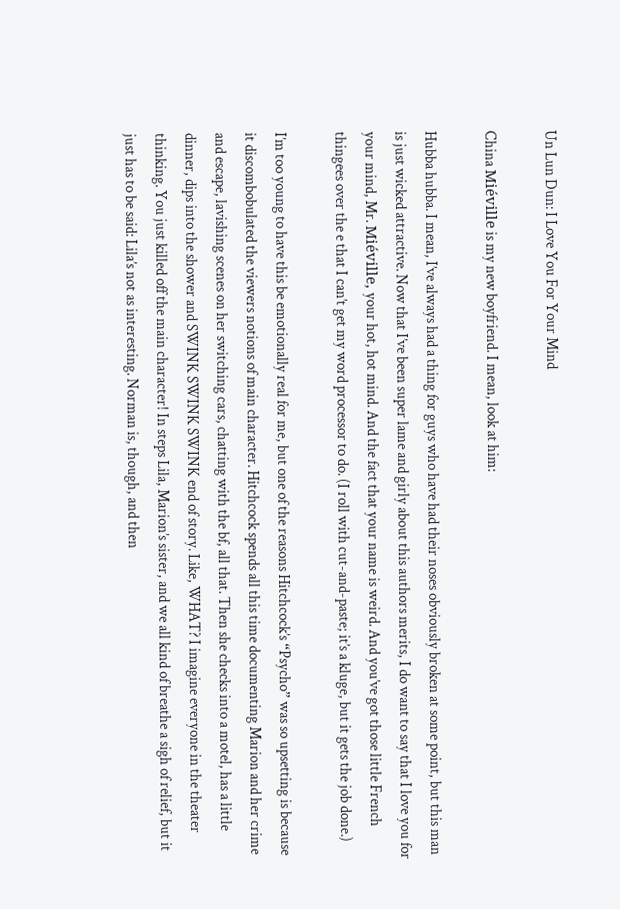Un Lun Dun: I Love You For Your Mind

China Miéville is my new boyfriend. I mean, look at him:

Hubba hubba. I mean, I’ve always had a thing for guys who have had their noses obviously broken at some point, but this man is just wicked attractive. Now that I’ve been super lame and girly about this authors merits, I do want to say that I love you for your mind, Mr. Miéville, your hot, hot mind. And the fact that your name is weird. And you’ve got those little French thingees over the e that I can’t get my word processor to do. (I roll with cut-and-paste; it’s a kluge, but it gets the job done.)

I’m too young to have this be emotionally real for me, but one of the reasons Hitchcock’s “Psycho” was so upsetting is because it discombobulated the viewers notions of main character. Hitchcock spends all this time documenting Marion and her crime and escape, lavishing scenes on her switching cars, chatting with the bf, all that. Then she checks into a motel, has a little dinner, dips into the shower and SWINK SWINK SWINK end of story. Like, WHAT? I imagine everyone in the theater thinking. You just killed off the main character! In steps Lila, Marion’s sister, and we all kind of breathe a sigh of relief, but it just has to be said: Lila’s not as interesting. Norman is, though, and then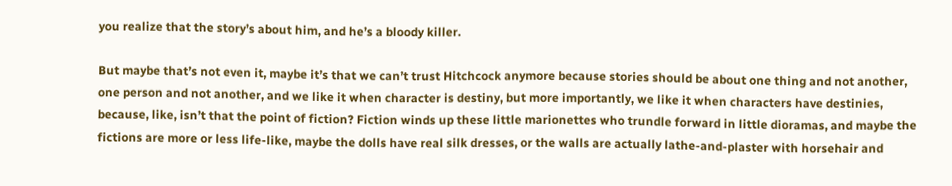you realize that the story’s about him, and he’s a bloody killer.

But maybe that’s not even it, maybe it’s that we can’t trust Hitchcock anymore because stories should be about one thing and not another, one person and not another, and we like it when character is destiny, but more importantly, we like it when characters have destinies, because, like, isn’t that the point of fiction? Fiction winds up these little marionettes who trundle forward in little dioramas, and maybe the fictions are more or less life-like, maybe the dolls have real silk dresses, or the walls are actually lathe-and-plaster with horsehair and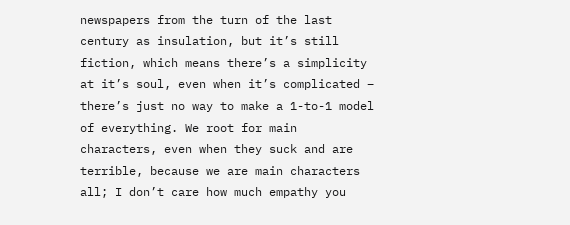newspapers from the turn of the last century as insulation, but it’s still fiction, which means there’s a simplicity at it’s soul, even when it’s complicated – there’s just no way to make a 1-to-1 model of everything. We root for main characters, even when they suck and are terrible, because we are main characters all; I don’t care how much empathy you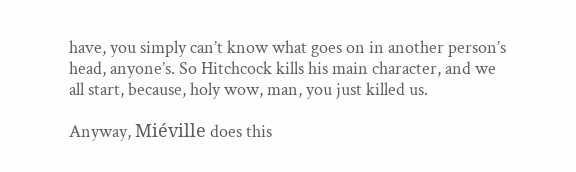have, you simply can’t know what goes on in another person’s head, anyone’s. So Hitchcock kills his main character, and we all start, because, holy wow, man, you just killed us.

Anyway, Miéville does this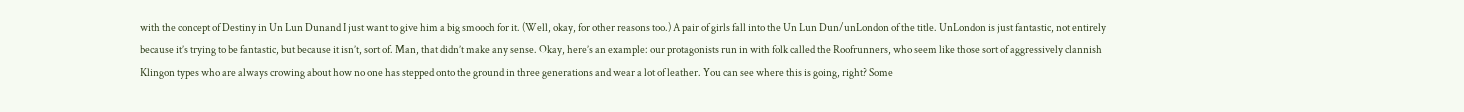with the concept of Destiny in Un Lun Dunand I just want to give him a big smooch for it. (Well, okay, for other reasons too.) A pair of girls fall into the Un Lun Dun/unLondon of the title. UnLondon is just fantastic, not entirely because it’s trying to be fantastic, but because it isn’t, sort of. Man, that didn’t make any sense. Okay, here’s an example: our protagonists run in with folk called the Roofrunners, who seem like those sort of aggressively clannish Klingon types who are always crowing about how no one has stepped onto the ground in three generations and wear a lot of leather. You can see where this is going, right? Some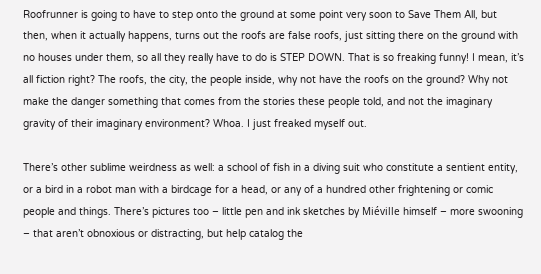Roofrunner is going to have to step onto the ground at some point very soon to Save Them All, but then, when it actually happens, turns out the roofs are false roofs, just sitting there on the ground with no houses under them, so all they really have to do is STEP DOWN. That is so freaking funny! I mean, it’s all fiction right? The roofs, the city, the people inside, why not have the roofs on the ground? Why not make the danger something that comes from the stories these people told, and not the imaginary gravity of their imaginary environment? Whoa. I just freaked myself out.

There’s other sublime weirdness as well: a school of fish in a diving suit who constitute a sentient entity, or a bird in a robot man with a birdcage for a head, or any of a hundred other frightening or comic people and things. There’s pictures too – little pen and ink sketches by Miéville himself – more swooning – that aren’t obnoxious or distracting, but help catalog the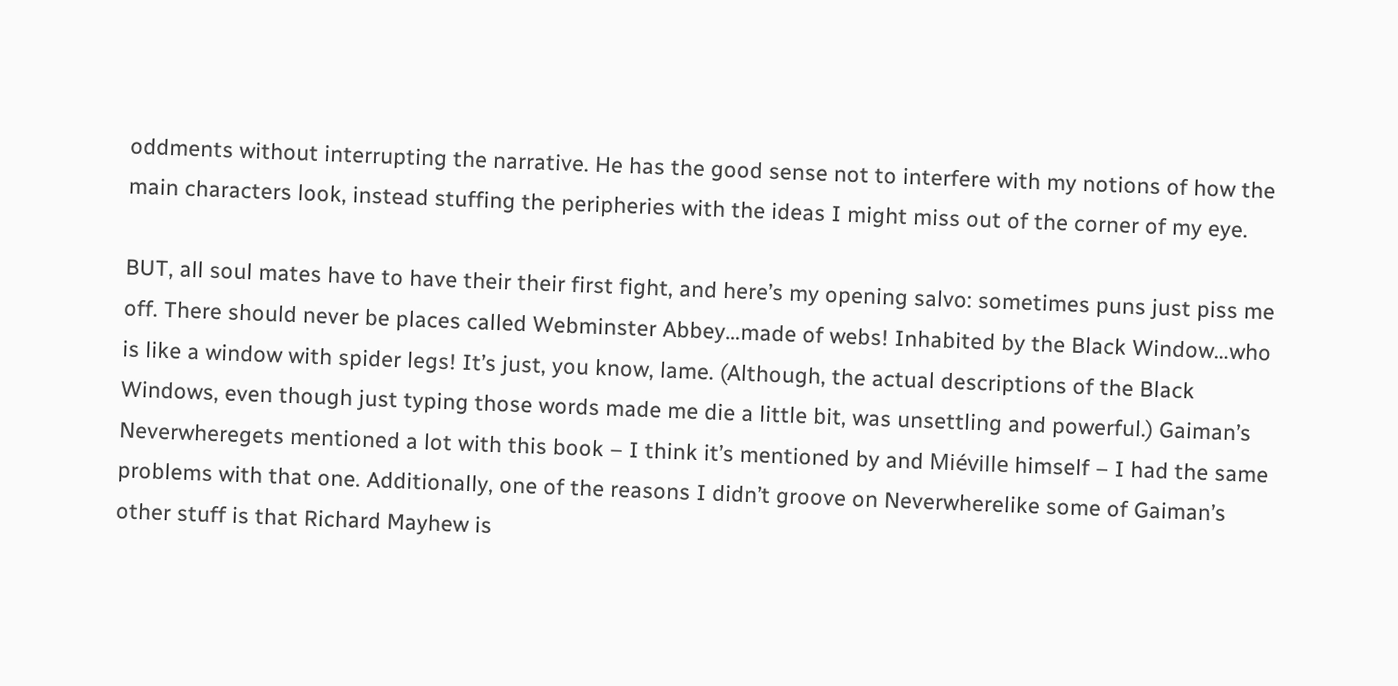oddments without interrupting the narrative. He has the good sense not to interfere with my notions of how the main characters look, instead stuffing the peripheries with the ideas I might miss out of the corner of my eye.

BUT, all soul mates have to have their their first fight, and here’s my opening salvo: sometimes puns just piss me off. There should never be places called Webminster Abbey…made of webs! Inhabited by the Black Window…who is like a window with spider legs! It’s just, you know, lame. (Although, the actual descriptions of the Black Windows, even though just typing those words made me die a little bit, was unsettling and powerful.) Gaiman’s Neverwheregets mentioned a lot with this book – I think it’s mentioned by and Miéville himself – I had the same problems with that one. Additionally, one of the reasons I didn’t groove on Neverwherelike some of Gaiman’s other stuff is that Richard Mayhew is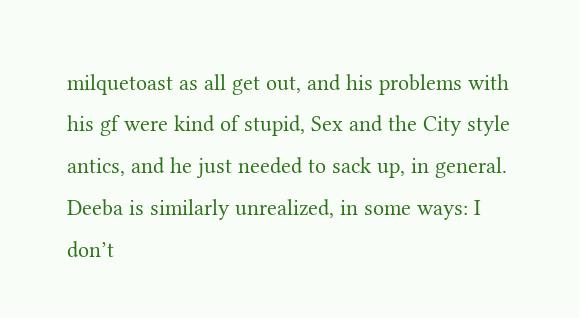milquetoast as all get out, and his problems with his gf were kind of stupid, Sex and the City style antics, and he just needed to sack up, in general. Deeba is similarly unrealized, in some ways: I don’t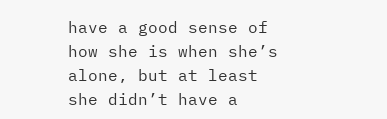have a good sense of how she is when she’s alone, but at least she didn’t have a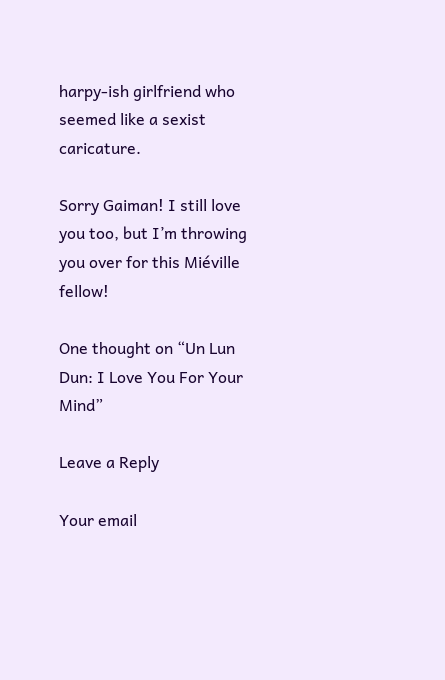harpy-ish girlfriend who seemed like a sexist caricature.

Sorry Gaiman! I still love you too, but I’m throwing you over for this Miéville fellow!

One thought on “Un Lun Dun: I Love You For Your Mind”

Leave a Reply

Your email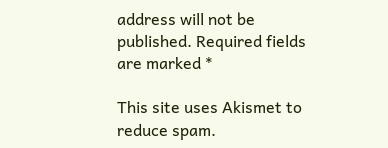address will not be published. Required fields are marked *

This site uses Akismet to reduce spam.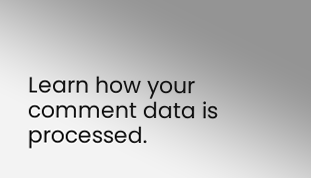Learn how your comment data is processed.